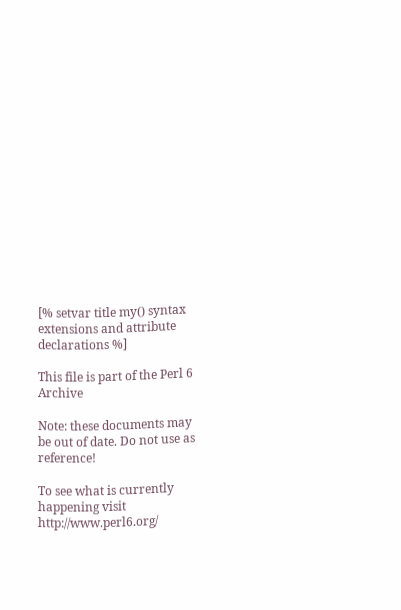[% setvar title my() syntax extensions and attribute declarations %]

This file is part of the Perl 6 Archive

Note: these documents may be out of date. Do not use as reference!

To see what is currently happening visit http://www.perl6.org/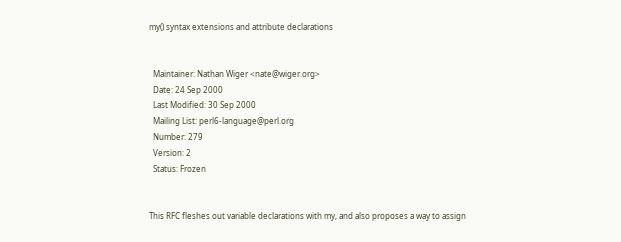my() syntax extensions and attribute declarations


  Maintainer: Nathan Wiger <nate@wiger.org>
  Date: 24 Sep 2000
  Last Modified: 30 Sep 2000
  Mailing List: perl6-language@perl.org
  Number: 279
  Version: 2
  Status: Frozen


This RFC fleshes out variable declarations with my, and also proposes a way to assign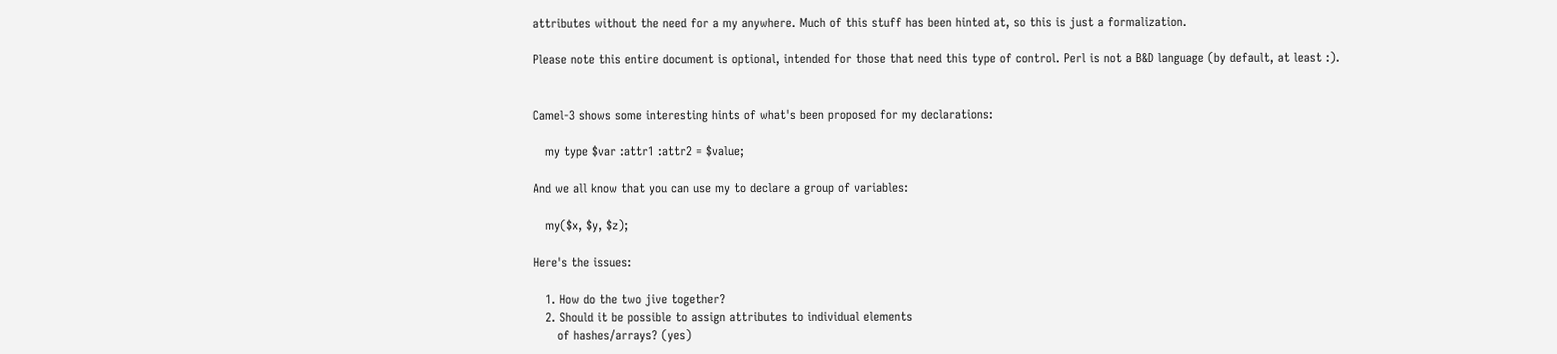attributes without the need for a my anywhere. Much of this stuff has been hinted at, so this is just a formalization.

Please note this entire document is optional, intended for those that need this type of control. Perl is not a B&D language (by default, at least :).


Camel-3 shows some interesting hints of what's been proposed for my declarations:

   my type $var :attr1 :attr2 = $value;

And we all know that you can use my to declare a group of variables:

   my($x, $y, $z);

Here's the issues:

   1. How do the two jive together?
   2. Should it be possible to assign attributes to individual elements
      of hashes/arrays? (yes)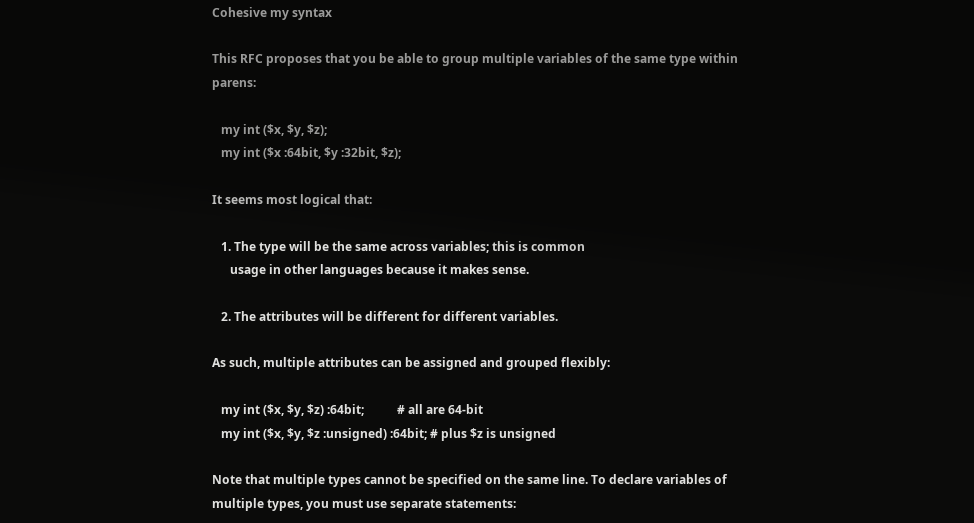Cohesive my syntax

This RFC proposes that you be able to group multiple variables of the same type within parens:

   my int ($x, $y, $z);
   my int ($x :64bit, $y :32bit, $z);

It seems most logical that:

   1. The type will be the same across variables; this is common
      usage in other languages because it makes sense.

   2. The attributes will be different for different variables.

As such, multiple attributes can be assigned and grouped flexibly:

   my int ($x, $y, $z) :64bit;           # all are 64-bit
   my int ($x, $y, $z :unsigned) :64bit; # plus $z is unsigned

Note that multiple types cannot be specified on the same line. To declare variables of multiple types, you must use separate statements: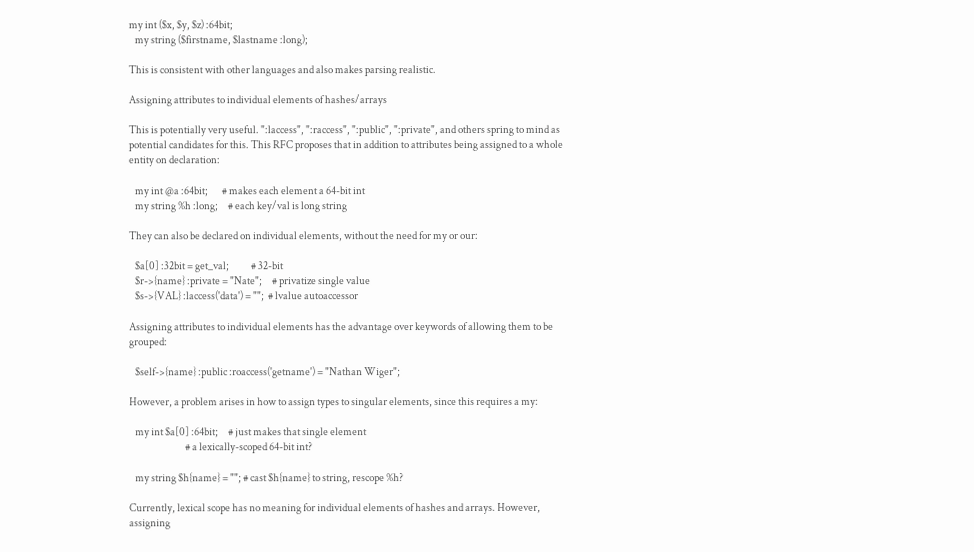my int ($x, $y, $z) :64bit;
   my string ($firstname, $lastname :long);

This is consistent with other languages and also makes parsing realistic.

Assigning attributes to individual elements of hashes/arrays

This is potentially very useful. ":laccess", ":raccess", ":public", ":private", and others spring to mind as potential candidates for this. This RFC proposes that in addition to attributes being assigned to a whole entity on declaration:

   my int @a :64bit;       # makes each element a 64-bit int
   my string %h :long;     # each key/val is long string

They can also be declared on individual elements, without the need for my or our:

   $a[0] :32bit = get_val;           # 32-bit
   $r->{name} :private = "Nate";     # privatize single value
   $s->{VAL} :laccess('data') = "";  # lvalue autoaccessor

Assigning attributes to individual elements has the advantage over keywords of allowing them to be grouped:

   $self->{name} :public :roaccess('getname') = "Nathan Wiger";

However, a problem arises in how to assign types to singular elements, since this requires a my:

   my int $a[0] :64bit;     # just makes that single element
                            # a lexically-scoped 64-bit int?

   my string $h{name} = ""; # cast $h{name} to string, rescope %h?

Currently, lexical scope has no meaning for individual elements of hashes and arrays. However, assigning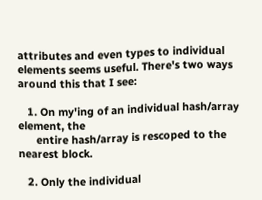attributes and even types to individual elements seems useful. There's two ways around this that I see:

   1. On my'ing of an individual hash/array element, the
      entire hash/array is rescoped to the nearest block.

   2. Only the individual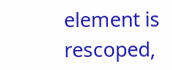element is rescoped,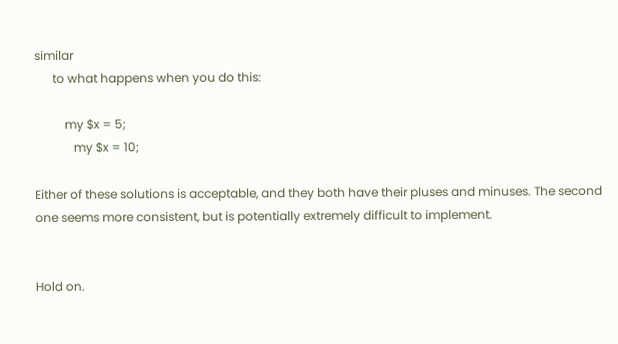similar
      to what happens when you do this:

          my $x = 5;
             my $x = 10;

Either of these solutions is acceptable, and they both have their pluses and minuses. The second one seems more consistent, but is potentially extremely difficult to implement.


Hold on.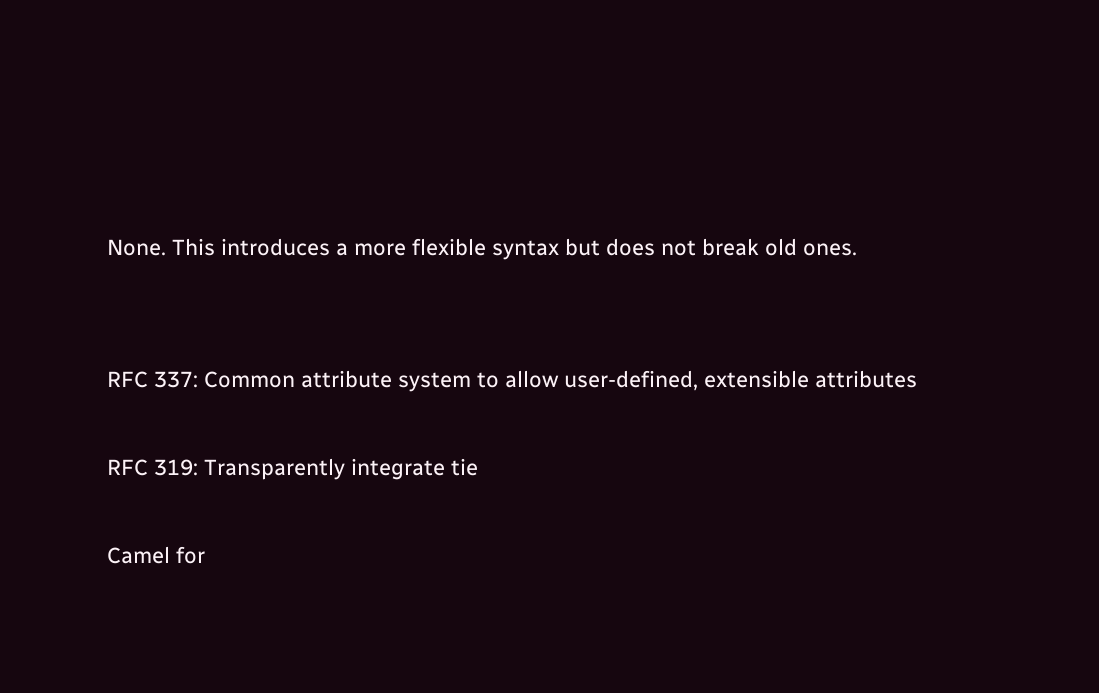None. This introduces a more flexible syntax but does not break old ones.


RFC 337: Common attribute system to allow user-defined, extensible attributes

RFC 319: Transparently integrate tie

Camel for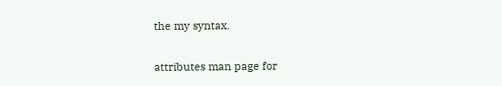the my syntax.

attributes man page for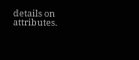details on attributes.